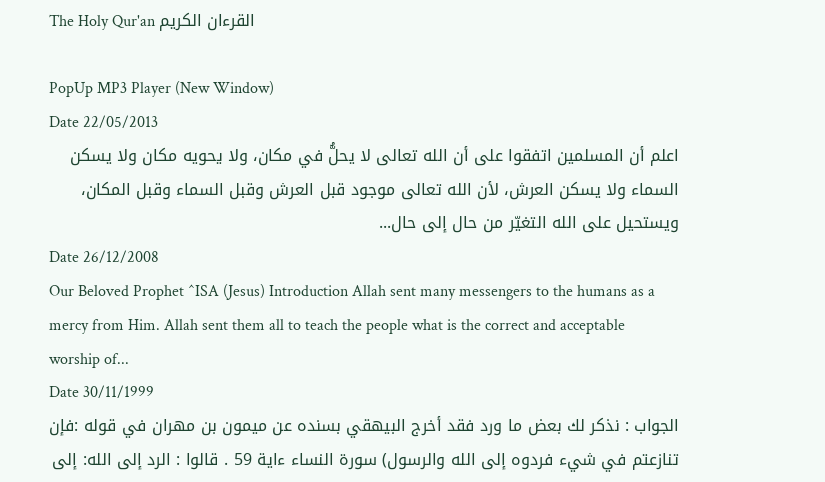The Holy Qur'an القرءان الكريم

PopUp MP3 Player (New Window)
Date 22/05/2013
اعلم أن المسلمين اتفقوا على أن الله تعالى لا يحلُّ في مكان، ولا يحويه مكان ولا يسكن السماء ولا يسكن العرش، لأن الله تعالى موجود قبل العرش وقبل السماء وقبل المكان، ويستحيل على الله التغيّر من حال إلى حال...
Date 26/12/2008
Our Beloved Prophet ^ISA (Jesus) Introduction Allah sent many messengers to the humans as a mercy from Him. Allah sent them all to teach the people what is the correct and acceptable worship of...
Date 30/11/1999
الجواب : نذكر لك بعض ما ورد فقد أخرج البيهقي بسنده عن ميمون بن مهران في قوله :فإن تنازعتم في شيء فردوه إلى الله والرسول) سورة النساء ءاية 59 . قالوا : الرد إلى الله: إلى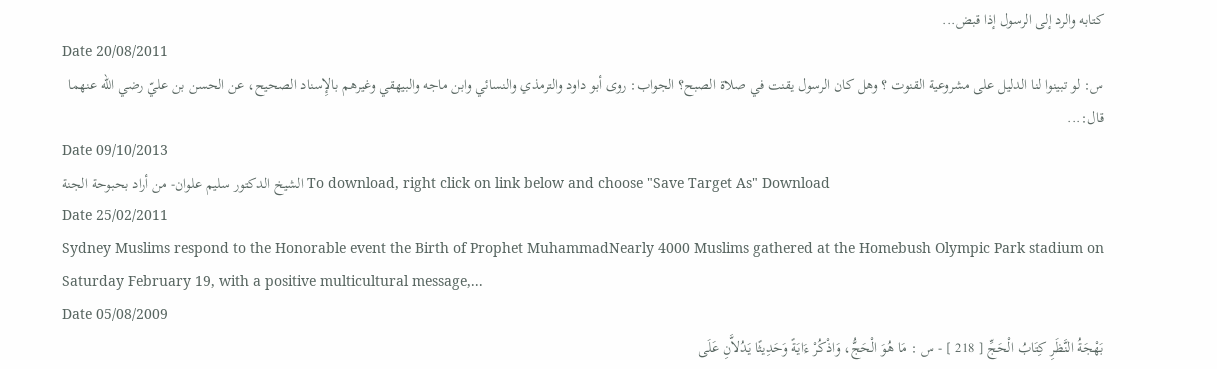كتابه والرد إلى الرسول إذا قبض...
Date 20/08/2011
س: لو تبينوا لنا الدليل على مشروعية القنوت ؟ وهل كان الرسول يقنت في صلاة الصبح؟ الجواب: روى أبو داود والترمذي والنسائي وابن ماجه والبيهقي وغيرهم بالإِسناد الصحيح، عن الحسن بن عليّ رضي اللّه عنهما قال:...
Date 09/10/2013
الشيخ الدكتور سليم علوان- من أراد بحبوحة الجنة To download, right click on link below and choose "Save Target As" Download
Date 25/02/2011
Sydney Muslims respond to the Honorable event the Birth of Prophet MuhammadNearly 4000 Muslims gathered at the Homebush Olympic Park stadium on Saturday February 19, with a positive multicultural message,...
Date 05/08/2009
بَهْجَةُ النَّظَرِ كِتَابُ الْحَجِّ [ 218 ] - س : مَا هُوَ الْحَجُّ، وَاذْكُرْ ءَايَةً وَحَدِيثًا يَدُلاَّنِ عَلَى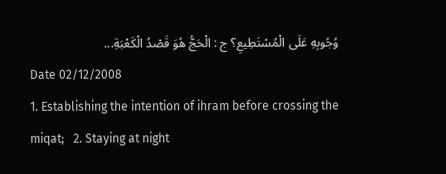وُجُوبِهِ عَلَى الْمُسْتَطِيعِ؟ ج : الْحَجُّ هُوَ قَصْدُ الْكَعْبَةِ...
Date 02/12/2008
1. Establishing the intention of ihram before crossing the miqat;   2. Staying at night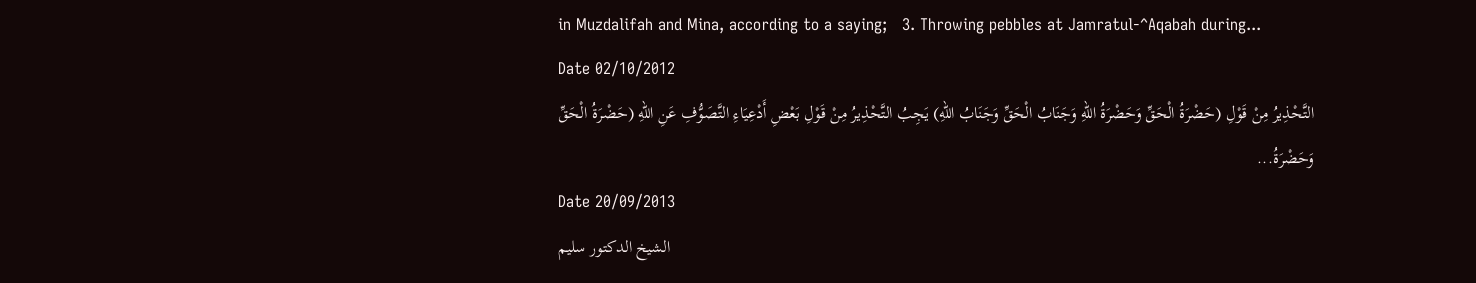in Muzdalifah and Mina, according to a saying;   3. Throwing pebbles at Jamratul-^Aqabah during...
Date 02/10/2012
التَّحْذِيرُ مِنْ قَوْلِ (حَضْرَةُ الْحَقِّ وَحَضْرَةُ اللهِ وَجَنَابُ الْحَقِّ وَجَنَابُ اللهِ) يَجِبُ التَّحْذِيرُ مِنْ قَوْلِ بَعْضِ أَدْعِيَاءِ التَّصَوُّفِ عَنِ اللهِ (حَضْرَةُ الْحَقِّ وَحَضْرَةُ...
Date 20/09/2013
الشيخ الدكتور سليم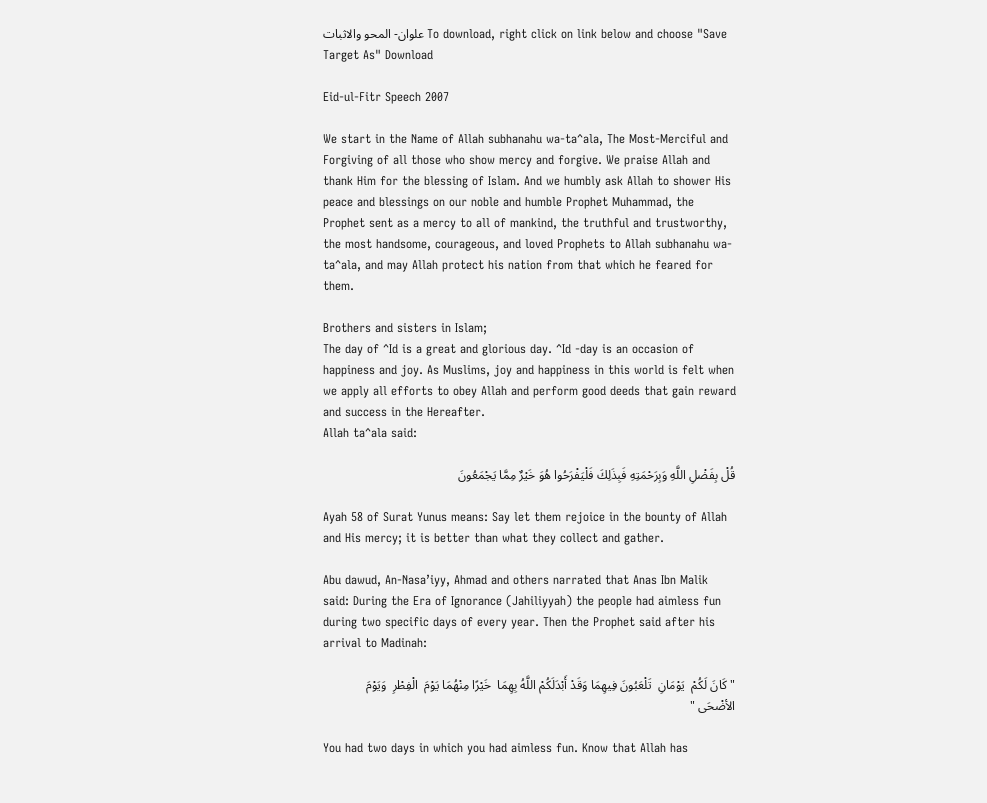علوان- المحو والاثبات To download, right click on link below and choose "Save Target As" Download

Eid-ul-Fitr Speech 2007

We start in the Name of Allah subhanahu wa-ta^ala, The Most-Merciful and Forgiving of all those who show mercy and forgive. We praise Allah and thank Him for the blessing of Islam. And we humbly ask Allah to shower His peace and blessings on our noble and humble Prophet Muhammad, the Prophet sent as a mercy to all of mankind, the truthful and trustworthy, the most handsome, courageous, and loved Prophets to Allah subhanahu wa-ta^ala, and may Allah protect his nation from that which he feared for them.

Brothers and sisters in Islam;
The day of ^Id is a great and glorious day. ^Id -day is an occasion of happiness and joy. As Muslims, joy and happiness in this world is felt when we apply all efforts to obey Allah and perform good deeds that gain reward and success in the Hereafter.
Allah ta^ala said:

قُلْ بِفَضْلِ اللَّهِ وَبِرَحْمَتِهِ فَبِذَلِكَ فَلْيَفْرَحُوا هُوَ خَيْرٌ مِمَّا يَجْمَعُونَ

Ayah 58 of Surat Yunus means: Say let them rejoice in the bounty of Allah and His mercy; it is better than what they collect and gather.

Abu dawud, An-Nasa’iyy, Ahmad and others narrated that Anas Ibn Malik said: During the Era of Ignorance (Jahiliyyah) the people had aimless fun during two specific days of every year. Then the Prophet said after his arrival to Madinah:

" كَانَ لَكُمْ  يَوْمَانِ  تَلْعَبُونَ فِيهِمَا وَقَدْ أَبْدَلَكُمْ اللَّهُ بِهِمَا  خَيْرًا مِنْهُمَا يَوْمَ  الْفِطْرِ  وَيَوْمَ  الأضْحَى "

You had two days in which you had aimless fun. Know that Allah has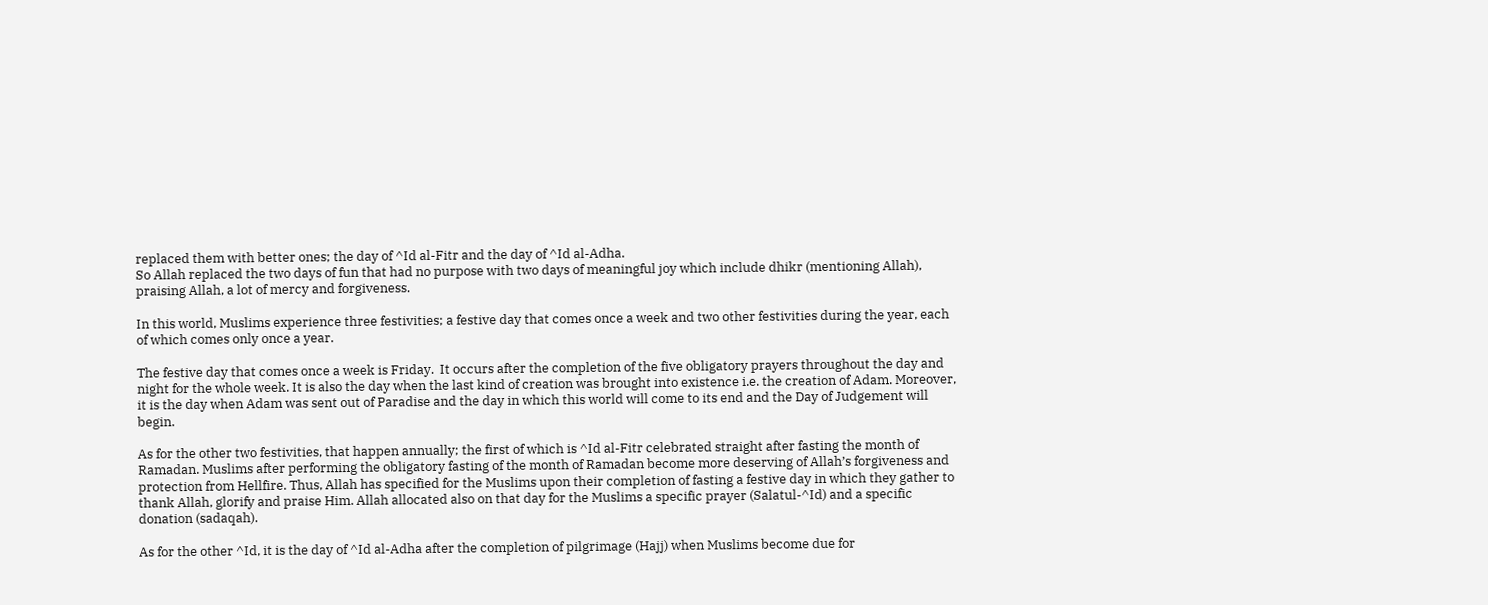replaced them with better ones; the day of ^Id al-Fitr and the day of ^Id al-Adha.
So Allah replaced the two days of fun that had no purpose with two days of meaningful joy which include dhikr (mentioning Allah), praising Allah, a lot of mercy and forgiveness.

In this world, Muslims experience three festivities; a festive day that comes once a week and two other festivities during the year, each of which comes only once a year.

The festive day that comes once a week is Friday.  It occurs after the completion of the five obligatory prayers throughout the day and night for the whole week. It is also the day when the last kind of creation was brought into existence i.e. the creation of Adam. Moreover, it is the day when Adam was sent out of Paradise and the day in which this world will come to its end and the Day of Judgement will begin.

As for the other two festivities, that happen annually; the first of which is ^Id al-Fitr celebrated straight after fasting the month of Ramadan. Muslims after performing the obligatory fasting of the month of Ramadan become more deserving of Allah’s forgiveness and protection from Hellfire. Thus, Allah has specified for the Muslims upon their completion of fasting a festive day in which they gather to thank Allah, glorify and praise Him. Allah allocated also on that day for the Muslims a specific prayer (Salatul-^Id) and a specific donation (sadaqah).

As for the other ^Id, it is the day of ^Id al-Adha after the completion of pilgrimage (Hajj) when Muslims become due for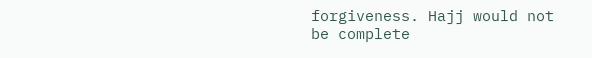forgiveness. Hajj would not be complete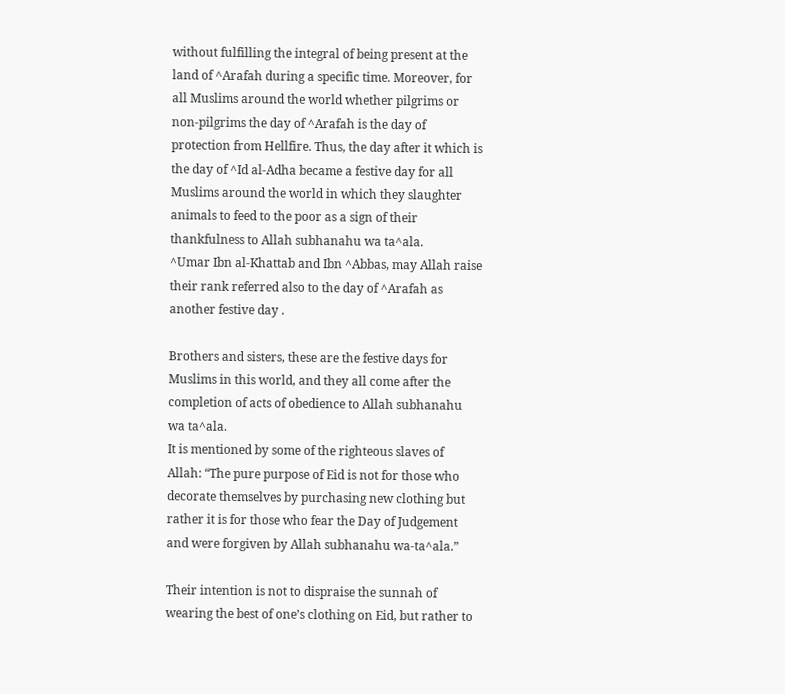without fulfilling the integral of being present at the land of ^Arafah during a specific time. Moreover, for all Muslims around the world whether pilgrims or non-pilgrims the day of ^Arafah is the day of protection from Hellfire. Thus, the day after it which is the day of ^Id al-Adha became a festive day for all Muslims around the world in which they slaughter animals to feed to the poor as a sign of their thankfulness to Allah subhanahu wa ta^ala.
^Umar Ibn al-Khattab and Ibn ^Abbas, may Allah raise their rank referred also to the day of ^Arafah as another festive day .

Brothers and sisters, these are the festive days for Muslims in this world, and they all come after the completion of acts of obedience to Allah subhanahu wa ta^ala.
It is mentioned by some of the righteous slaves of Allah: “The pure purpose of Eid is not for those who decorate themselves by purchasing new clothing but rather it is for those who fear the Day of Judgement and were forgiven by Allah subhanahu wa-ta^ala.”

Their intention is not to dispraise the sunnah of wearing the best of one’s clothing on Eid, but rather to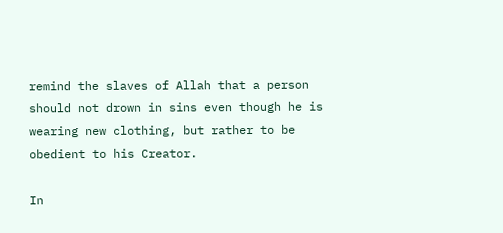remind the slaves of Allah that a person should not drown in sins even though he is wearing new clothing, but rather to be obedient to his Creator.

In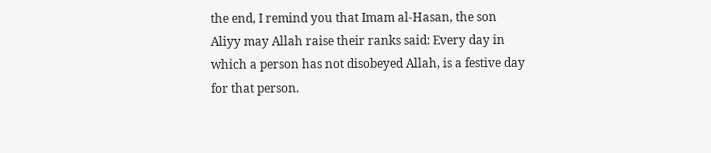the end, I remind you that Imam al-Hasan, the son Aliyy may Allah raise their ranks said: Every day in which a person has not disobeyed Allah, is a festive day for that person.